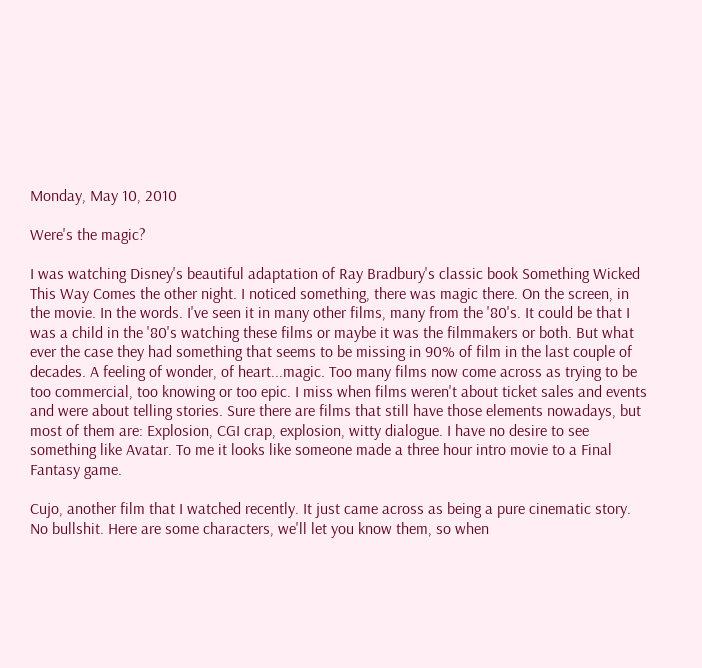Monday, May 10, 2010

Were's the magic?

I was watching Disney's beautiful adaptation of Ray Bradbury's classic book Something Wicked This Way Comes the other night. I noticed something, there was magic there. On the screen, in the movie. In the words. I've seen it in many other films, many from the '80's. It could be that I was a child in the '80's watching these films or maybe it was the filmmakers or both. But what ever the case they had something that seems to be missing in 90% of film in the last couple of decades. A feeling of wonder, of heart...magic. Too many films now come across as trying to be too commercial, too knowing or too epic. I miss when films weren't about ticket sales and events and were about telling stories. Sure there are films that still have those elements nowadays, but most of them are: Explosion, CGI crap, explosion, witty dialogue. I have no desire to see something like Avatar. To me it looks like someone made a three hour intro movie to a Final Fantasy game.

Cujo, another film that I watched recently. It just came across as being a pure cinematic story. No bullshit. Here are some characters, we'll let you know them, so when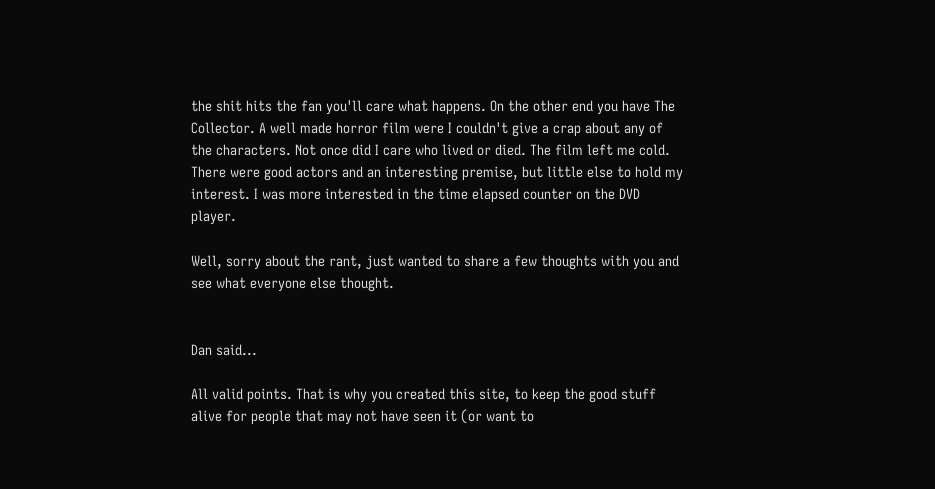the shit hits the fan you'll care what happens. On the other end you have The Collector. A well made horror film were I couldn't give a crap about any of the characters. Not once did I care who lived or died. The film left me cold. There were good actors and an interesting premise, but little else to hold my interest. I was more interested in the time elapsed counter on the DVD player.

Well, sorry about the rant, just wanted to share a few thoughts with you and see what everyone else thought.


Dan said...

All valid points. That is why you created this site, to keep the good stuff alive for people that may not have seen it (or want to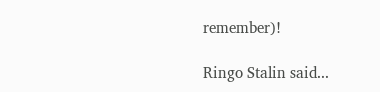remember)!

Ringo Stalin said...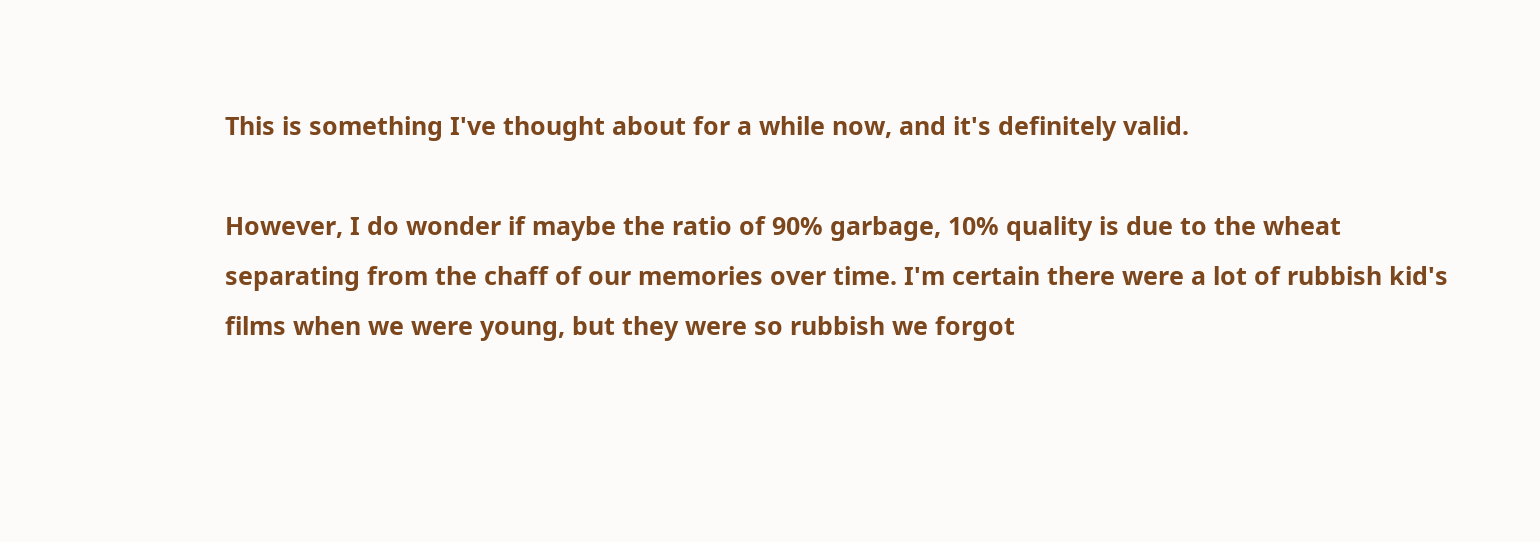This is something I've thought about for a while now, and it's definitely valid.

However, I do wonder if maybe the ratio of 90% garbage, 10% quality is due to the wheat separating from the chaff of our memories over time. I'm certain there were a lot of rubbish kid's films when we were young, but they were so rubbish we forgot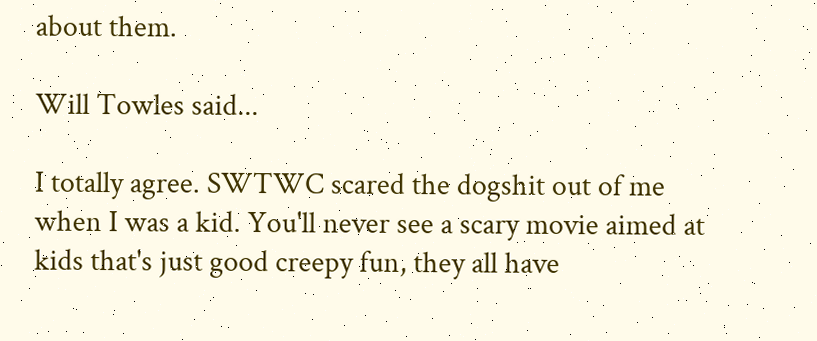about them.

Will Towles said...

I totally agree. SWTWC scared the dogshit out of me when I was a kid. You'll never see a scary movie aimed at kids that's just good creepy fun, they all have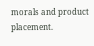morals and product placement.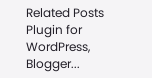Related Posts Plugin for WordPress, Blogger...